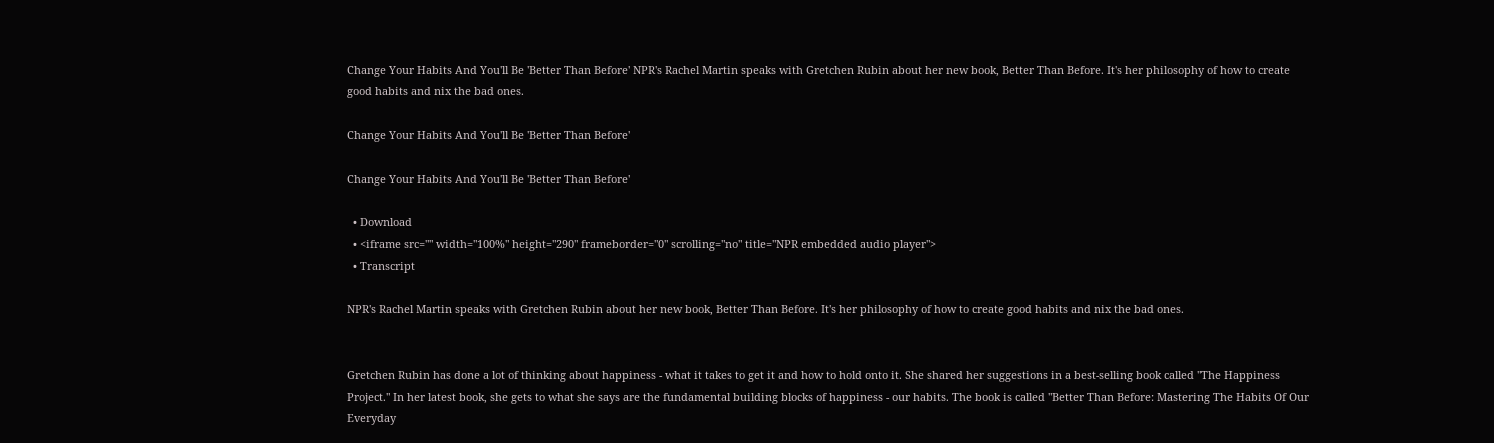Change Your Habits And You'll Be 'Better Than Before' NPR's Rachel Martin speaks with Gretchen Rubin about her new book, Better Than Before. It's her philosophy of how to create good habits and nix the bad ones.

Change Your Habits And You'll Be 'Better Than Before'

Change Your Habits And You'll Be 'Better Than Before'

  • Download
  • <iframe src="" width="100%" height="290" frameborder="0" scrolling="no" title="NPR embedded audio player">
  • Transcript

NPR's Rachel Martin speaks with Gretchen Rubin about her new book, Better Than Before. It's her philosophy of how to create good habits and nix the bad ones.


Gretchen Rubin has done a lot of thinking about happiness - what it takes to get it and how to hold onto it. She shared her suggestions in a best-selling book called "The Happiness Project." In her latest book, she gets to what she says are the fundamental building blocks of happiness - our habits. The book is called "Better Than Before: Mastering The Habits Of Our Everyday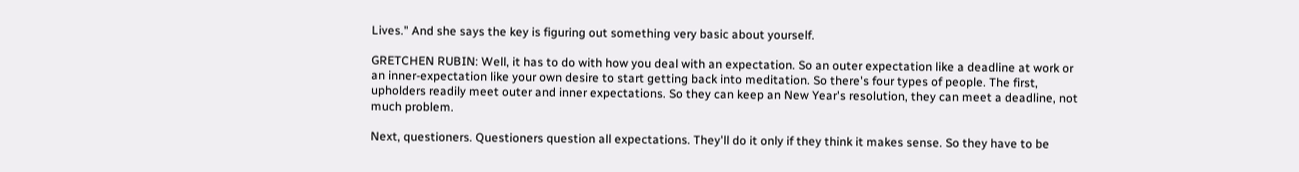Lives." And she says the key is figuring out something very basic about yourself.

GRETCHEN RUBIN: Well, it has to do with how you deal with an expectation. So an outer expectation like a deadline at work or an inner-expectation like your own desire to start getting back into meditation. So there's four types of people. The first, upholders readily meet outer and inner expectations. So they can keep an New Year's resolution, they can meet a deadline, not much problem.

Next, questioners. Questioners question all expectations. They'll do it only if they think it makes sense. So they have to be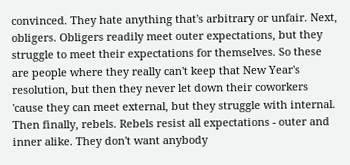convinced. They hate anything that's arbitrary or unfair. Next, obligers. Obligers readily meet outer expectations, but they struggle to meet their expectations for themselves. So these are people where they really can't keep that New Year's resolution, but then they never let down their coworkers 'cause they can meet external, but they struggle with internal. Then finally, rebels. Rebels resist all expectations - outer and inner alike. They don't want anybody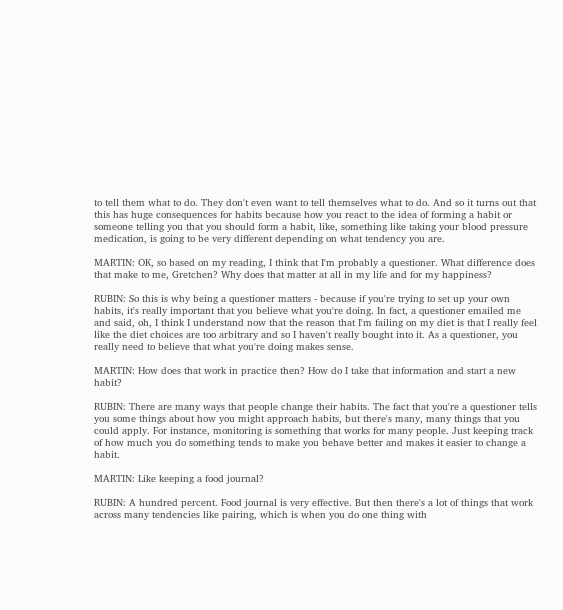to tell them what to do. They don't even want to tell themselves what to do. And so it turns out that this has huge consequences for habits because how you react to the idea of forming a habit or someone telling you that you should form a habit, like, something like taking your blood pressure medication, is going to be very different depending on what tendency you are.

MARTIN: OK, so based on my reading, I think that I'm probably a questioner. What difference does that make to me, Gretchen? Why does that matter at all in my life and for my happiness?

RUBIN: So this is why being a questioner matters - because if you're trying to set up your own habits, it's really important that you believe what you're doing. In fact, a questioner emailed me and said, oh, I think I understand now that the reason that I'm failing on my diet is that I really feel like the diet choices are too arbitrary and so I haven't really bought into it. As a questioner, you really need to believe that what you're doing makes sense.

MARTIN: How does that work in practice then? How do I take that information and start a new habit?

RUBIN: There are many ways that people change their habits. The fact that you're a questioner tells you some things about how you might approach habits, but there's many, many things that you could apply. For instance, monitoring is something that works for many people. Just keeping track of how much you do something tends to make you behave better and makes it easier to change a habit.

MARTIN: Like keeping a food journal?

RUBIN: A hundred percent. Food journal is very effective. But then there's a lot of things that work across many tendencies like pairing, which is when you do one thing with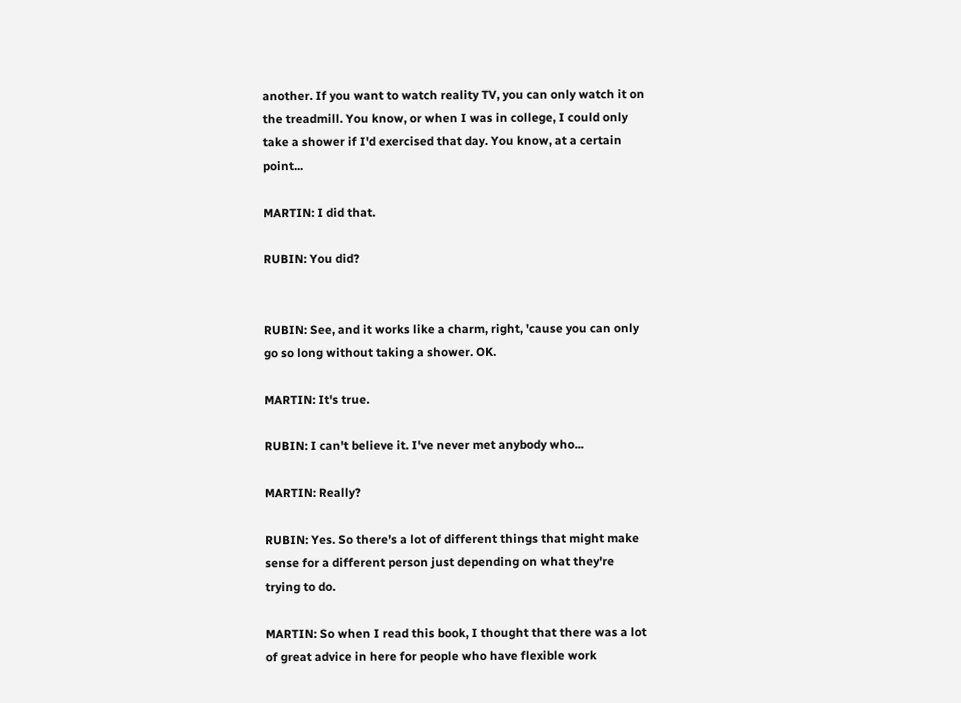another. If you want to watch reality TV, you can only watch it on the treadmill. You know, or when I was in college, I could only take a shower if I'd exercised that day. You know, at a certain point...

MARTIN: I did that.

RUBIN: You did?


RUBIN: See, and it works like a charm, right, 'cause you can only go so long without taking a shower. OK.

MARTIN: It's true.

RUBIN: I can't believe it. I've never met anybody who...

MARTIN: Really?

RUBIN: Yes. So there's a lot of different things that might make sense for a different person just depending on what they're trying to do.

MARTIN: So when I read this book, I thought that there was a lot of great advice in here for people who have flexible work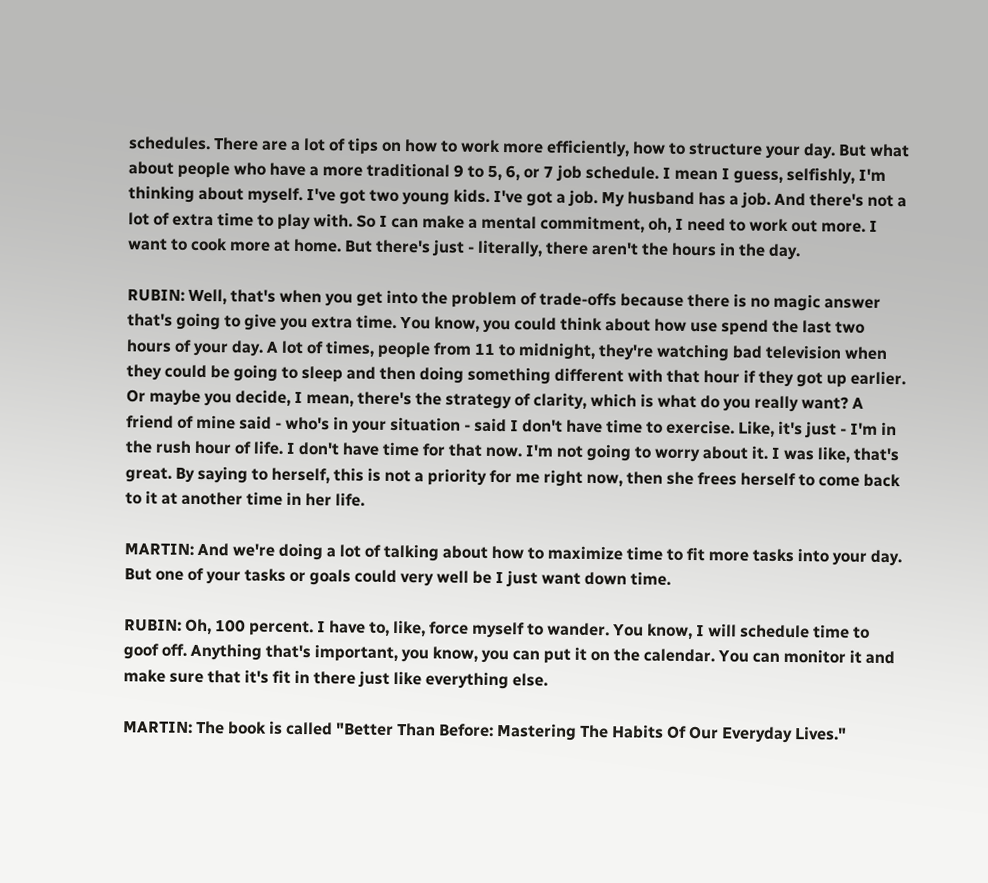schedules. There are a lot of tips on how to work more efficiently, how to structure your day. But what about people who have a more traditional 9 to 5, 6, or 7 job schedule. I mean I guess, selfishly, I'm thinking about myself. I've got two young kids. I've got a job. My husband has a job. And there's not a lot of extra time to play with. So I can make a mental commitment, oh, I need to work out more. I want to cook more at home. But there's just - literally, there aren't the hours in the day.

RUBIN: Well, that's when you get into the problem of trade-offs because there is no magic answer that's going to give you extra time. You know, you could think about how use spend the last two hours of your day. A lot of times, people from 11 to midnight, they're watching bad television when they could be going to sleep and then doing something different with that hour if they got up earlier. Or maybe you decide, I mean, there's the strategy of clarity, which is what do you really want? A friend of mine said - who's in your situation - said I don't have time to exercise. Like, it's just - I'm in the rush hour of life. I don't have time for that now. I'm not going to worry about it. I was like, that's great. By saying to herself, this is not a priority for me right now, then she frees herself to come back to it at another time in her life.

MARTIN: And we're doing a lot of talking about how to maximize time to fit more tasks into your day. But one of your tasks or goals could very well be I just want down time.

RUBIN: Oh, 100 percent. I have to, like, force myself to wander. You know, I will schedule time to goof off. Anything that's important, you know, you can put it on the calendar. You can monitor it and make sure that it's fit in there just like everything else.

MARTIN: The book is called "Better Than Before: Mastering The Habits Of Our Everyday Lives."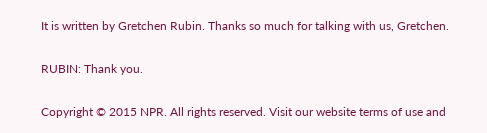It is written by Gretchen Rubin. Thanks so much for talking with us, Gretchen.

RUBIN: Thank you.

Copyright © 2015 NPR. All rights reserved. Visit our website terms of use and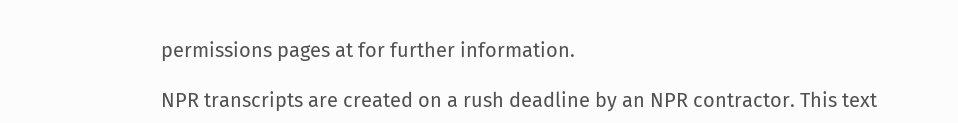permissions pages at for further information.

NPR transcripts are created on a rush deadline by an NPR contractor. This text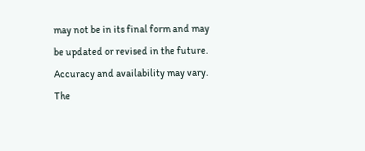may not be in its final form and may be updated or revised in the future. Accuracy and availability may vary. The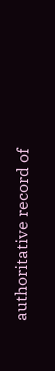authoritative record of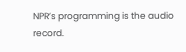NPR’s programming is the audio record.